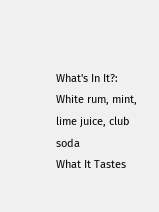What's In It?: White rum, mint, lime juice, club soda
What It Tastes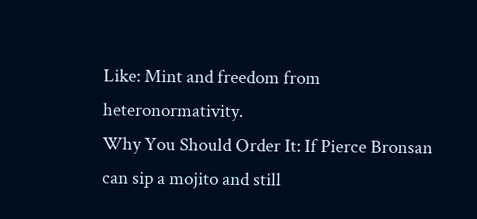Like: Mint and freedom from heteronormativity.
Why You Should Order It: If Pierce Bronsan can sip a mojito and still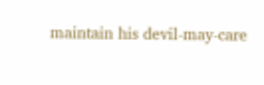maintain his devil-may-care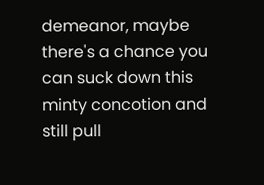demeanor, maybe there's a chance you can suck down this minty concotion and still pull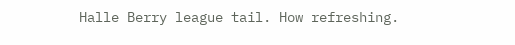Halle Berry league tail. How refreshing.